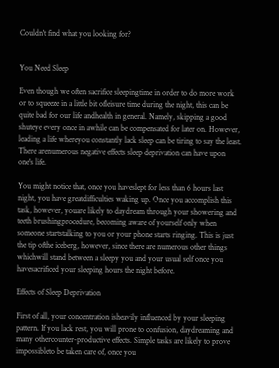Couldn't find what you looking for?


You Need Sleep

Even though we often sacrifice sleepingtime in order to do more work or to squeeze in a little bit ofleisure time during the night, this can be quite bad for our life andhealth in general. Namely, skipping a good shuteye every once in awhile can be compensated for later on. However, leading a life whereyou constantly lack sleep can be tiring to say the least. There arenumerous negative effects sleep deprivation can have upon one's life.

You might notice that, once you haveslept for less than 6 hours last night, you have greatdifficulties waking up. Once you accomplish this task, however, youare likely to daydream through your showering and teeth brushingprocedure, becoming aware of yourself only when someone startstalking to you or your phone starts ringing. This is just the tip ofthe iceberg, however, since there are numerous other things whichwill stand between a sleepy you and your usual self once you havesacrificed your sleeping hours the night before.

Effects of Sleep Deprivation

First of all, your concentration isheavily influenced by your sleeping pattern. If you lack rest, you will prone to confusion, daydreaming and many othercounter-productive effects. Simple tasks are likely to prove impossibleto be taken care of, once you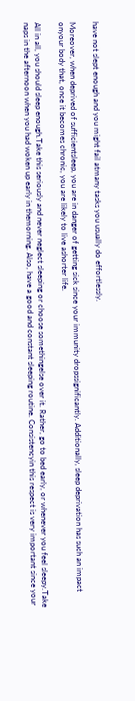have not slept enough and you might fail atmany tasks you usually do effortlessly.

Moreover, when deprived of sufficientsleep, you are in danger of getting sick since your immunity dropssignificantly. Additionally, sleep deprivation has such an impact onyour body that, once it becomes chronic, you are likely to live ashorter life.

All in all, you should sleep enough.Take this seriously and never neglect sleeping or choose somethingelse over it. Rather, go to bed early, or whenever you feel sleepy.Take naps in the afternoon when you had woken up early in themorning. Also, have a good and constant sleeping routine. Consistencyin this respect is very important since your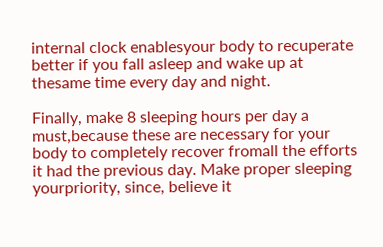internal clock enablesyour body to recuperate better if you fall asleep and wake up at thesame time every day and night.

Finally, make 8 sleeping hours per day a must,because these are necessary for your body to completely recover fromall the efforts it had the previous day. Make proper sleeping yourpriority, since, believe it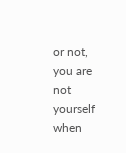or not, you are not yourself when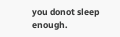you donot sleep enough.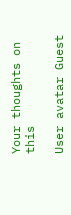Your thoughts on this

User avatar Guest